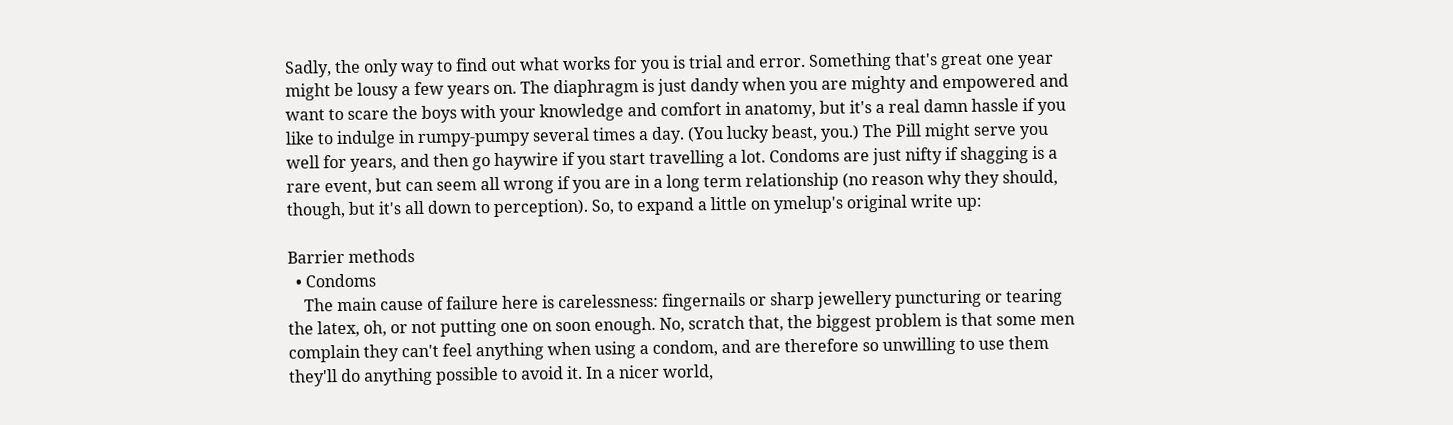Sadly, the only way to find out what works for you is trial and error. Something that's great one year might be lousy a few years on. The diaphragm is just dandy when you are mighty and empowered and want to scare the boys with your knowledge and comfort in anatomy, but it's a real damn hassle if you like to indulge in rumpy-pumpy several times a day. (You lucky beast, you.) The Pill might serve you well for years, and then go haywire if you start travelling a lot. Condoms are just nifty if shagging is a rare event, but can seem all wrong if you are in a long term relationship (no reason why they should, though, but it's all down to perception). So, to expand a little on ymelup's original write up:

Barrier methods
  • Condoms
    The main cause of failure here is carelessness: fingernails or sharp jewellery puncturing or tearing the latex, oh, or not putting one on soon enough. No, scratch that, the biggest problem is that some men complain they can't feel anything when using a condom, and are therefore so unwilling to use them they'll do anything possible to avoid it. In a nicer world,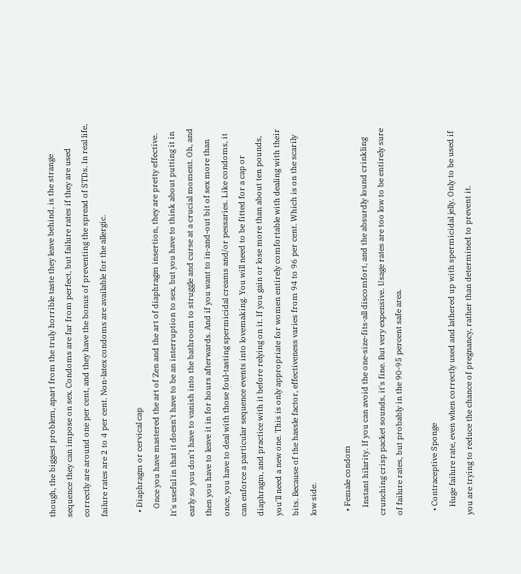though, the biggest problem, apart from the truly horrible taste they leave behind, is the strange sequence they can impose on sex. Condoms are far from perfect, but failure rates if they are used correctly are around one per cent, and they have the bonus of preventing the spread of STDs. In real life, failure rates are 2 to 4 per cent. Non-latex condoms are available for the allergic.

  • Diaphragm or cervical cap
    Once you have mastered the art of Zen and the art of diaphragm insertion, they are pretty effective. It's useful in that it doesn't have to be an interruption to sex, but you have to think about putting it in early so you don't have to vanish into the bathroom to struggle and curse at a crucial moment. Oh, and then you have to leave it in for hours afterwards. And if you want to in-and-out bit of sex more than once, you have to deal with those foul-tasting spermicidal creams and/or pessaries. Like condoms, it can enforce a particular sequence events into lovemaking. You will need to be fitted for a cap or diaphragm, and practice with it before relying on it. If you gain or lose more than about ten pounds, you'll need a new one. This is only appropriate for women entirely comfortable with dealing with their bits. Because of the hassle factor, effectiveness varies from 94 to 96 per cent. Which is on the scarily low side.

  • Female condom
    Instant hilarity. If you can avoid the one-size-fits-all discomfort, and the absurdly lound crinkling crunching crisp packet sounds, it's fine. But very expensive. Usage rates are too low to be entirely sure of failure rates, but probably in the 90-95 percent safe area.

  • Contraceptive Sponge
    Huge failure rate, even when correctly used and lathered up with spermicidal jelly. Only to be used if you are trying to reduce the chance of pregnancy, rather than determined to prevent it.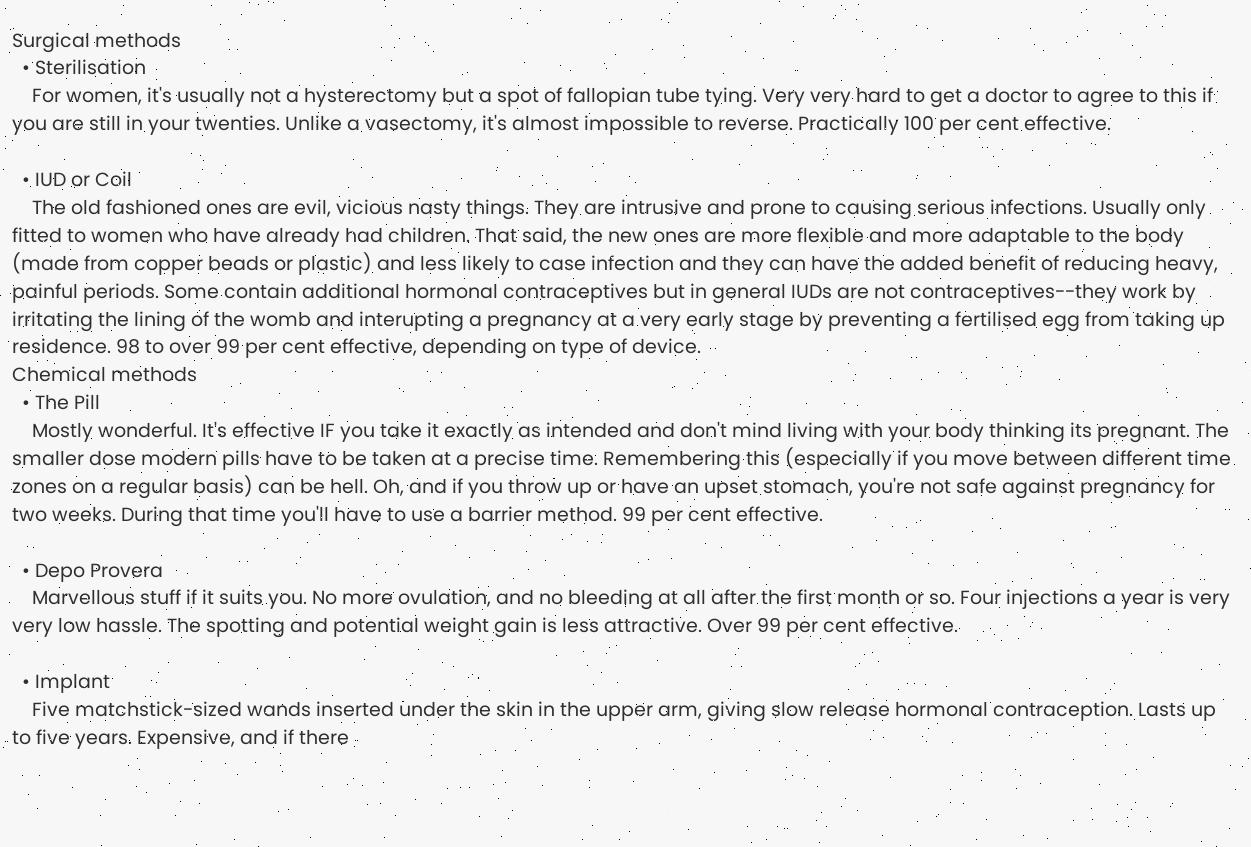Surgical methods
  • Sterilisation
    For women, it's usually not a hysterectomy but a spot of fallopian tube tying. Very very hard to get a doctor to agree to this if you are still in your twenties. Unlike a vasectomy, it's almost impossible to reverse. Practically 100 per cent effective.

  • IUD or Coil
    The old fashioned ones are evil, vicious nasty things. They are intrusive and prone to causing serious infections. Usually only fitted to women who have already had children. That said, the new ones are more flexible and more adaptable to the body (made from copper beads or plastic) and less likely to case infection and they can have the added benefit of reducing heavy, painful periods. Some contain additional hormonal contraceptives but in general IUDs are not contraceptives--they work by irritating the lining of the womb and interupting a pregnancy at a very early stage by preventing a fertilised egg from taking up residence. 98 to over 99 per cent effective, depending on type of device.
Chemical methods
  • The Pill
    Mostly wonderful. It's effective IF you take it exactly as intended and don't mind living with your body thinking its pregnant. The smaller dose modern pills have to be taken at a precise time. Remembering this (especially if you move between different time zones on a regular basis) can be hell. Oh, and if you throw up or have an upset stomach, you're not safe against pregnancy for two weeks. During that time you'll have to use a barrier method. 99 per cent effective.

  • Depo Provera
    Marvellous stuff if it suits you. No more ovulation, and no bleeding at all after the first month or so. Four injections a year is very very low hassle. The spotting and potential weight gain is less attractive. Over 99 per cent effective.

  • Implant
    Five matchstick-sized wands inserted under the skin in the upper arm, giving slow release hormonal contraception. Lasts up to five years. Expensive, and if there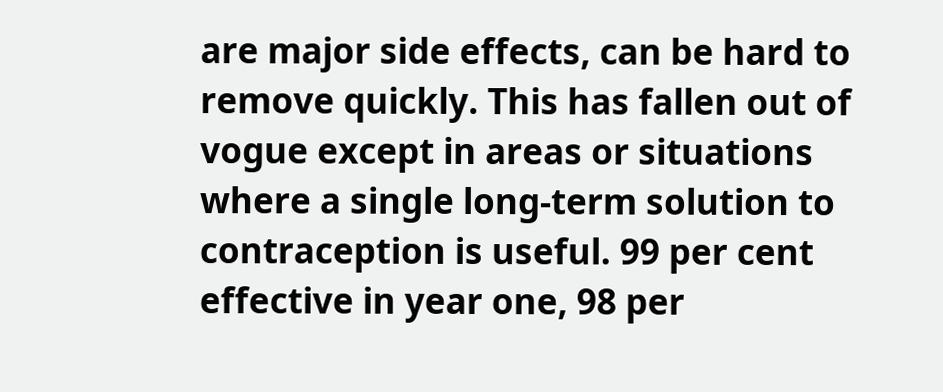are major side effects, can be hard to remove quickly. This has fallen out of vogue except in areas or situations where a single long-term solution to contraception is useful. 99 per cent effective in year one, 98 per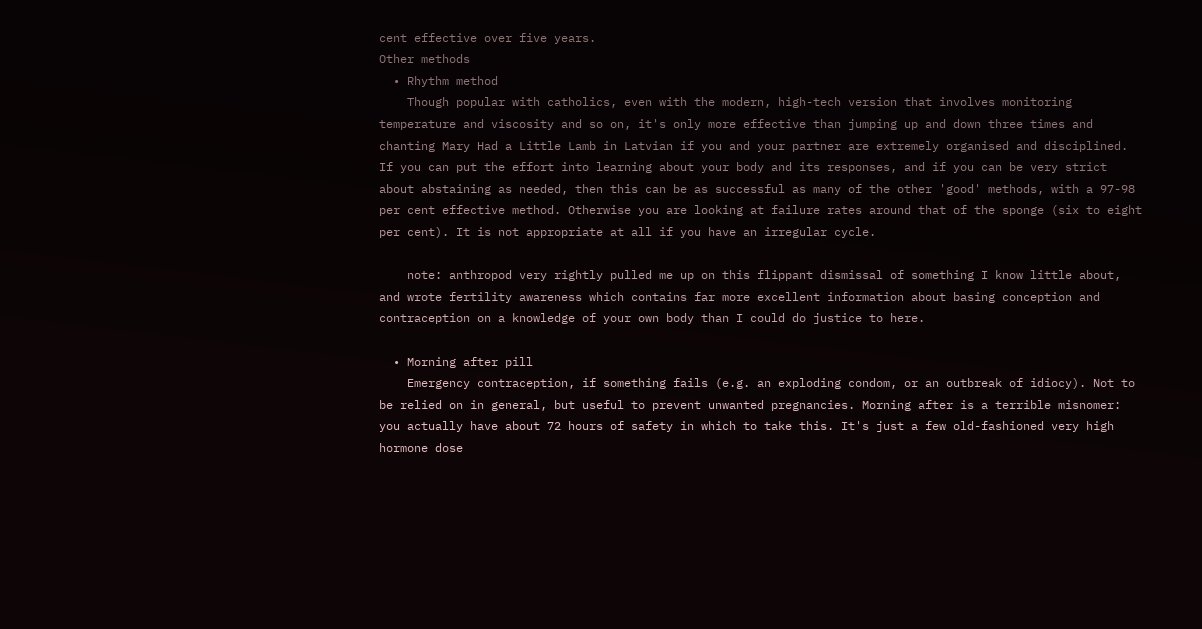cent effective over five years.
Other methods
  • Rhythm method
    Though popular with catholics, even with the modern, high-tech version that involves monitoring temperature and viscosity and so on, it's only more effective than jumping up and down three times and chanting Mary Had a Little Lamb in Latvian if you and your partner are extremely organised and disciplined. If you can put the effort into learning about your body and its responses, and if you can be very strict about abstaining as needed, then this can be as successful as many of the other 'good' methods, with a 97-98 per cent effective method. Otherwise you are looking at failure rates around that of the sponge (six to eight per cent). It is not appropriate at all if you have an irregular cycle.

    note: anthropod very rightly pulled me up on this flippant dismissal of something I know little about, and wrote fertility awareness which contains far more excellent information about basing conception and contraception on a knowledge of your own body than I could do justice to here.

  • Morning after pill
    Emergency contraception, if something fails (e.g. an exploding condom, or an outbreak of idiocy). Not to be relied on in general, but useful to prevent unwanted pregnancies. Morning after is a terrible misnomer: you actually have about 72 hours of safety in which to take this. It's just a few old-fashioned very high hormone dose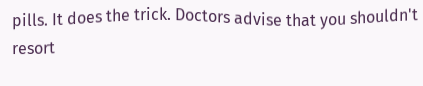pills. It does the trick. Doctors advise that you shouldn't resort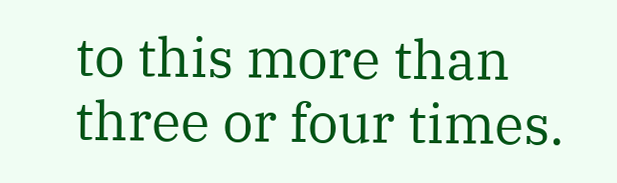to this more than three or four times.